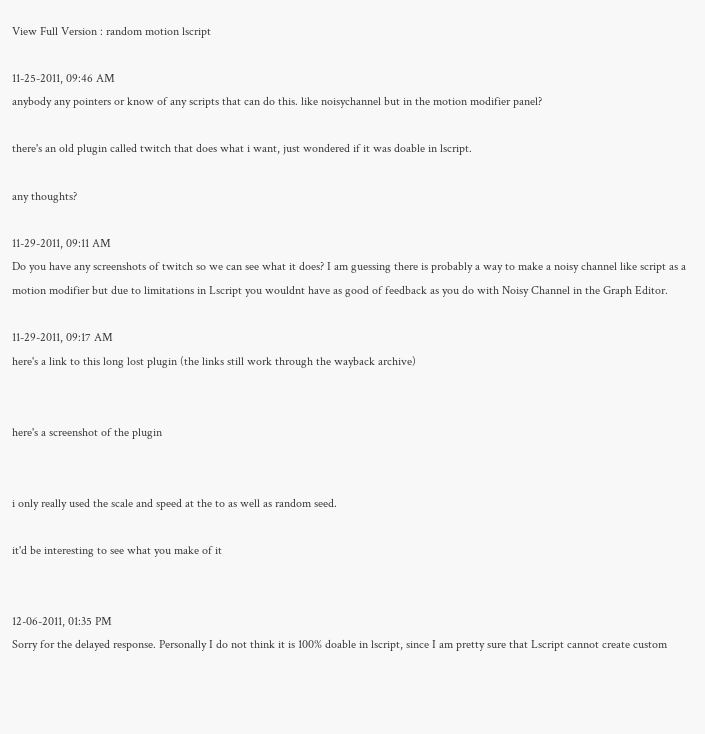View Full Version : random motion lscript

11-25-2011, 09:46 AM
anybody any pointers or know of any scripts that can do this. like noisychannel but in the motion modifier panel?

there's an old plugin called twitch that does what i want, just wondered if it was doable in lscript.

any thoughts?

11-29-2011, 09:11 AM
Do you have any screenshots of twitch so we can see what it does? I am guessing there is probably a way to make a noisy channel like script as a motion modifier but due to limitations in Lscript you wouldnt have as good of feedback as you do with Noisy Channel in the Graph Editor.

11-29-2011, 09:17 AM
here's a link to this long lost plugin (the links still work through the wayback archive)


here's a screenshot of the plugin


i only really used the scale and speed at the to as well as random seed.

it'd be interesting to see what you make of it


12-06-2011, 01:35 PM
Sorry for the delayed response. Personally I do not think it is 100% doable in lscript, since I am pretty sure that Lscript cannot create custom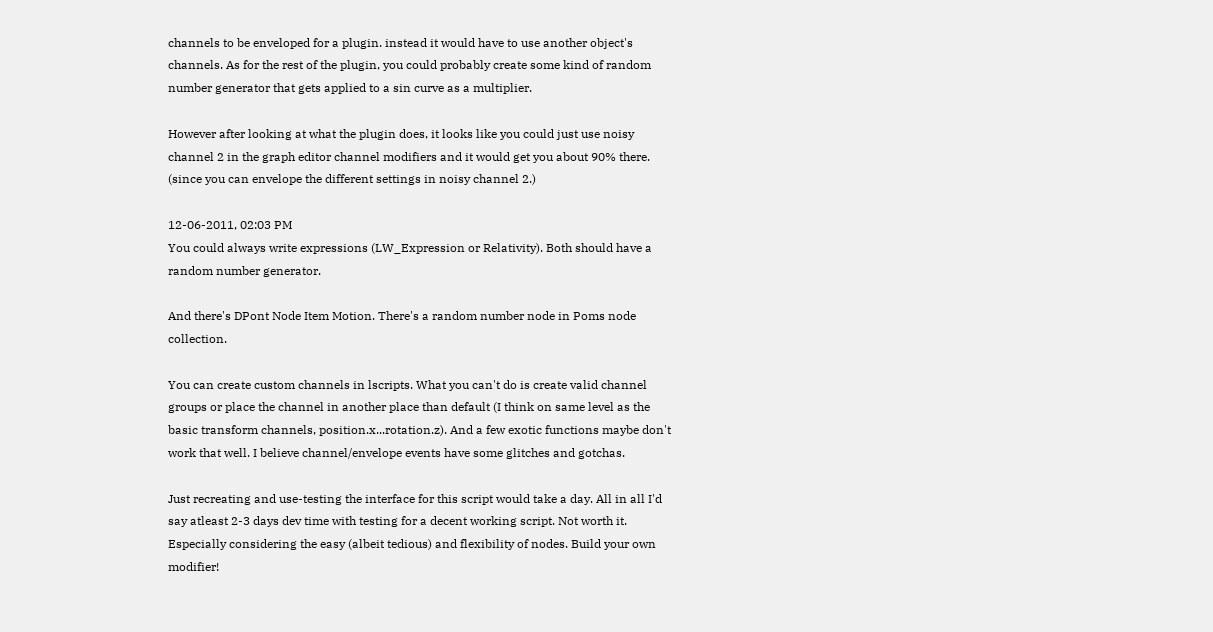channels to be enveloped for a plugin. instead it would have to use another object's channels. As for the rest of the plugin, you could probably create some kind of random number generator that gets applied to a sin curve as a multiplier.

However after looking at what the plugin does, it looks like you could just use noisy channel 2 in the graph editor channel modifiers and it would get you about 90% there. (since you can envelope the different settings in noisy channel 2.)

12-06-2011, 02:03 PM
You could always write expressions (LW_Expression or Relativity). Both should have a random number generator.

And there's DPont Node Item Motion. There's a random number node in Poms node collection.

You can create custom channels in lscripts. What you can't do is create valid channel groups or place the channel in another place than default (I think on same level as the basic transform channels, position.x...rotation.z). And a few exotic functions maybe don't work that well. I believe channel/envelope events have some glitches and gotchas.

Just recreating and use-testing the interface for this script would take a day. All in all I'd say atleast 2-3 days dev time with testing for a decent working script. Not worth it. Especially considering the easy (albeit tedious) and flexibility of nodes. Build your own modifier!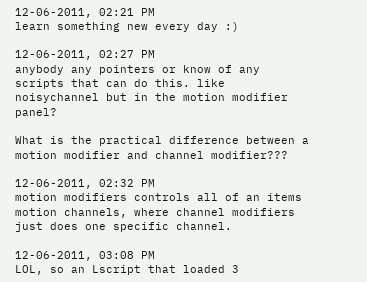12-06-2011, 02:21 PM
learn something new every day :)

12-06-2011, 02:27 PM
anybody any pointers or know of any scripts that can do this. like noisychannel but in the motion modifier panel?

What is the practical difference between a motion modifier and channel modifier???

12-06-2011, 02:32 PM
motion modifiers controls all of an items motion channels, where channel modifiers just does one specific channel.

12-06-2011, 03:08 PM
LOL, so an Lscript that loaded 3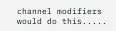channel modifiers would do this.....